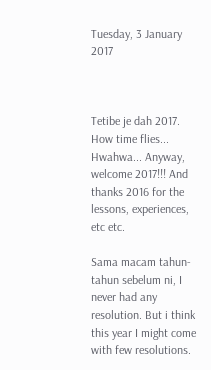Tuesday, 3 January 2017



Tetibe je dah 2017. How time flies... Hwahwa... Anyway, welcome 2017!!! And thanks 2016 for the lessons, experiences, etc etc.

Sama macam tahun-tahun sebelum ni, I never had any resolution. But i think this year I might come with few resolutions.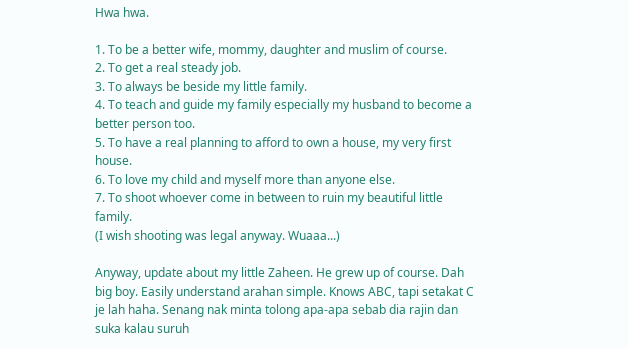Hwa hwa.

1. To be a better wife, mommy, daughter and muslim of course.
2. To get a real steady job.
3. To always be beside my little family.
4. To teach and guide my family especially my husband to become a better person too.
5. To have a real planning to afford to own a house, my very first house.
6. To love my child and myself more than anyone else.
7. To shoot whoever come in between to ruin my beautiful little family.
(I wish shooting was legal anyway. Wuaaa...)

Anyway, update about my little Zaheen. He grew up of course. Dah big boy. Easily understand arahan simple. Knows ABC, tapi setakat C je lah haha. Senang nak minta tolong apa-apa sebab dia rajin dan suka kalau suruh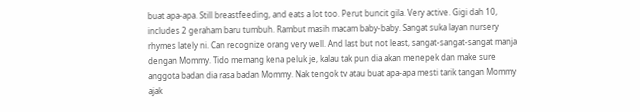buat apa-apa. Still breastfeeding, and eats a lot too. Perut buncit gila. Very active. Gigi dah 10, includes 2 geraham baru tumbuh. Rambut masih macam baby-baby. Sangat suka layan nursery rhymes lately ni. Can recognize orang very well. And last but not least, sangat-sangat-sangat manja dengan Mommy. Tido memang kena peluk je, kalau tak pun dia akan menepek dan make sure anggota badan dia rasa badan Mommy. Nak tengok tv atau buat apa-apa mesti tarik tangan Mommy ajak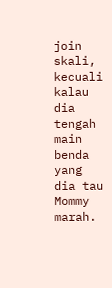join skali, kecuali kalau dia tengah main benda yang dia tau Mommy marah.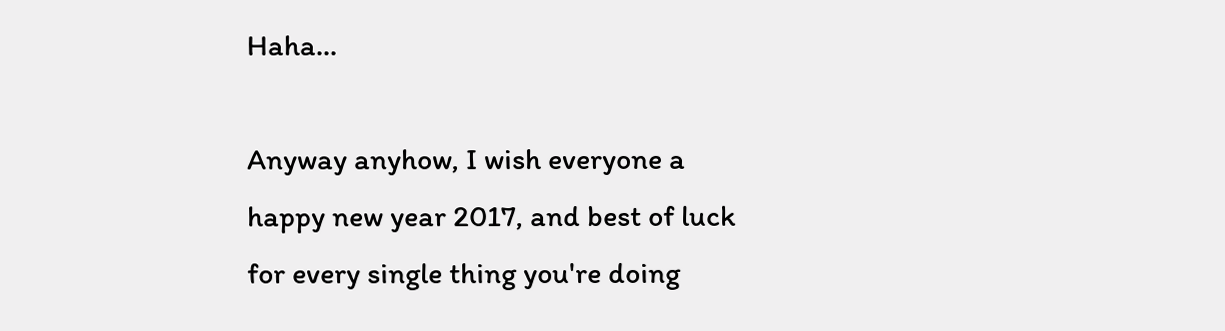Haha...

Anyway anyhow, I wish everyone a happy new year 2017, and best of luck for every single thing you're doing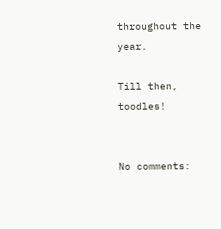throughout the year.

Till then, toodles!


No comments: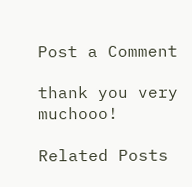Post a Comment

thank you very muchooo!

Related Posts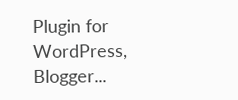Plugin for WordPress, Blogger...